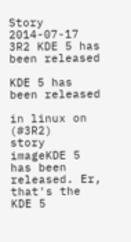Story 2014-07-17 3R2 KDE 5 has been released

KDE 5 has been released

in linux on (#3R2)
story imageKDE 5 has been released. Er, that's the KDE 5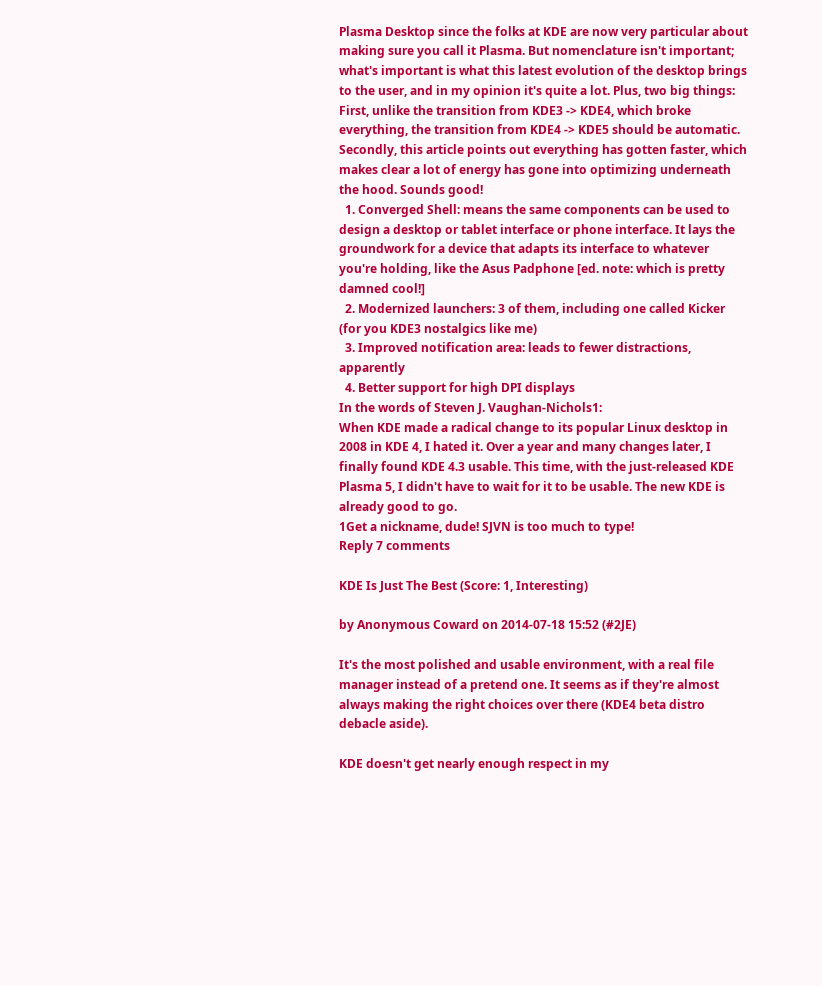Plasma Desktop since the folks at KDE are now very particular about making sure you call it Plasma. But nomenclature isn't important; what's important is what this latest evolution of the desktop brings to the user, and in my opinion it's quite a lot. Plus, two big things: First, unlike the transition from KDE3 -> KDE4, which broke everything, the transition from KDE4 -> KDE5 should be automatic. Secondly, this article points out everything has gotten faster, which makes clear a lot of energy has gone into optimizing underneath the hood. Sounds good!
  1. Converged Shell: means the same components can be used to design a desktop or tablet interface or phone interface. It lays the groundwork for a device that adapts its interface to whatever you're holding, like the Asus Padphone [ed. note: which is pretty damned cool!]
  2. Modernized launchers: 3 of them, including one called Kicker (for you KDE3 nostalgics like me)
  3. Improved notification area: leads to fewer distractions, apparently
  4. Better support for high DPI displays
In the words of Steven J. Vaughan-Nichols1:
When KDE made a radical change to its popular Linux desktop in 2008 in KDE 4, I hated it. Over a year and many changes later, I finally found KDE 4.3 usable. This time, with the just-released KDE Plasma 5, I didn't have to wait for it to be usable. The new KDE is already good to go.
1Get a nickname, dude! SJVN is too much to type!
Reply 7 comments

KDE Is Just The Best (Score: 1, Interesting)

by Anonymous Coward on 2014-07-18 15:52 (#2JE)

It's the most polished and usable environment, with a real file manager instead of a pretend one. It seems as if they're almost always making the right choices over there (KDE4 beta distro debacle aside).

KDE doesn't get nearly enough respect in my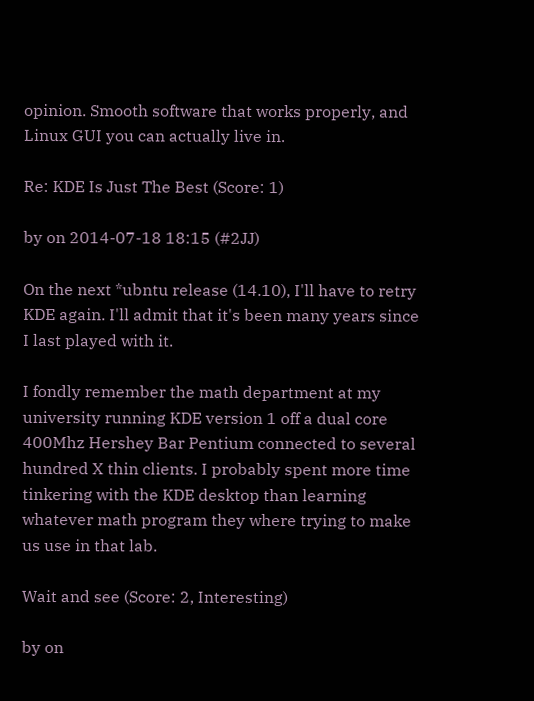opinion. Smooth software that works properly, and Linux GUI you can actually live in.

Re: KDE Is Just The Best (Score: 1)

by on 2014-07-18 18:15 (#2JJ)

On the next *ubntu release (14.10), I'll have to retry KDE again. I'll admit that it's been many years since I last played with it.

I fondly remember the math department at my university running KDE version 1 off a dual core 400Mhz Hershey Bar Pentium connected to several hundred X thin clients. I probably spent more time tinkering with the KDE desktop than learning whatever math program they where trying to make us use in that lab.

Wait and see (Score: 2, Interesting)

by on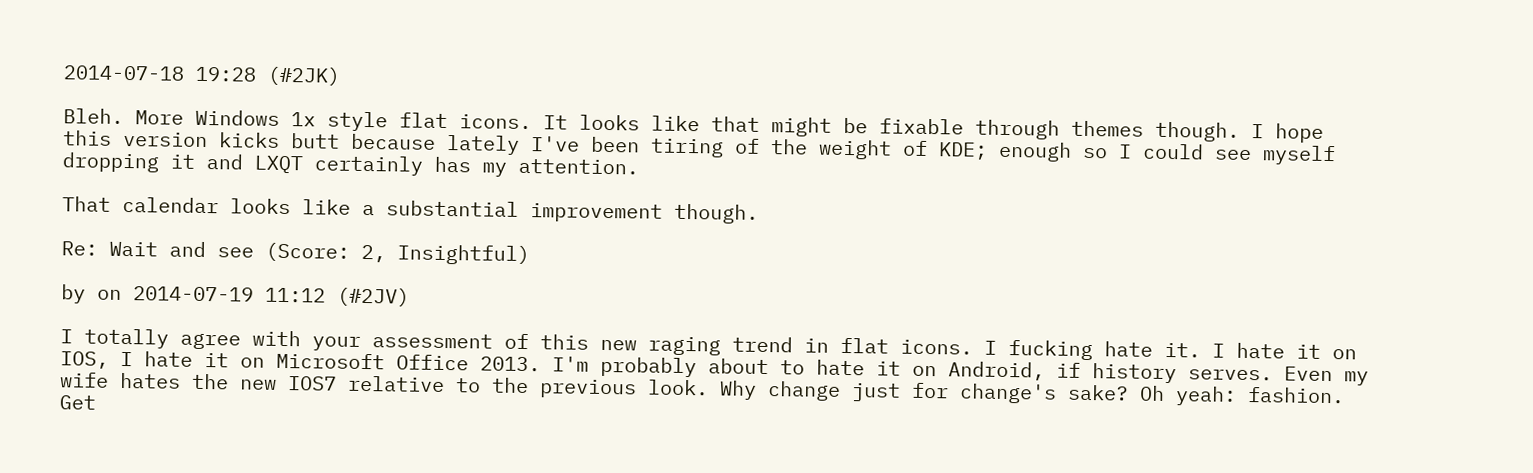2014-07-18 19:28 (#2JK)

Bleh. More Windows 1x style flat icons. It looks like that might be fixable through themes though. I hope this version kicks butt because lately I've been tiring of the weight of KDE; enough so I could see myself dropping it and LXQT certainly has my attention.

That calendar looks like a substantial improvement though.

Re: Wait and see (Score: 2, Insightful)

by on 2014-07-19 11:12 (#2JV)

I totally agree with your assessment of this new raging trend in flat icons. I fucking hate it. I hate it on IOS, I hate it on Microsoft Office 2013. I'm probably about to hate it on Android, if history serves. Even my wife hates the new IOS7 relative to the previous look. Why change just for change's sake? Oh yeah: fashion. Get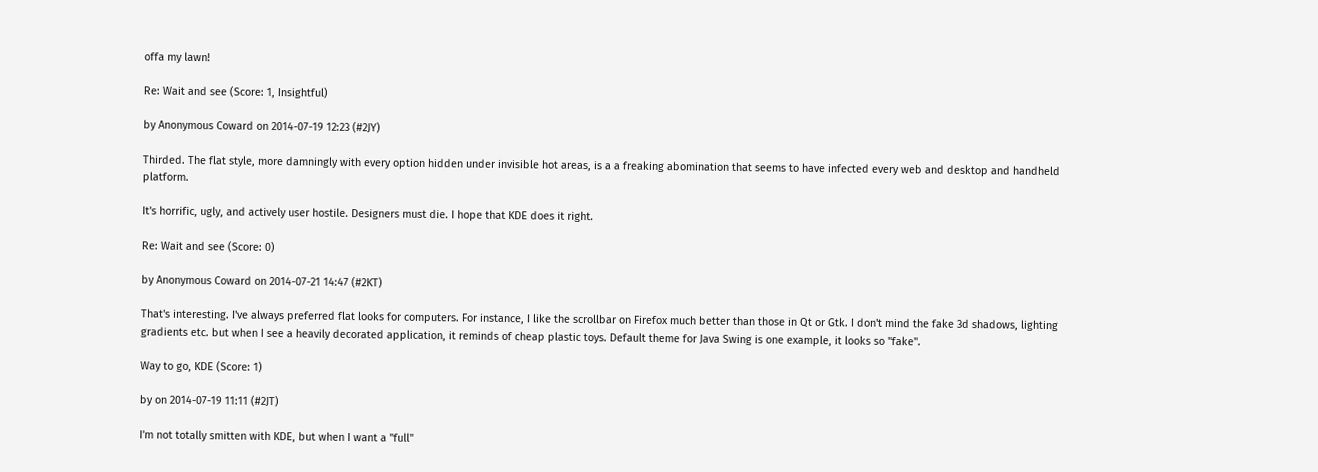offa my lawn!

Re: Wait and see (Score: 1, Insightful)

by Anonymous Coward on 2014-07-19 12:23 (#2JY)

Thirded. The flat style, more damningly with every option hidden under invisible hot areas, is a a freaking abomination that seems to have infected every web and desktop and handheld platform.

It's horrific, ugly, and actively user hostile. Designers must die. I hope that KDE does it right.

Re: Wait and see (Score: 0)

by Anonymous Coward on 2014-07-21 14:47 (#2KT)

That's interesting. I've always preferred flat looks for computers. For instance, I like the scrollbar on Firefox much better than those in Qt or Gtk. I don't mind the fake 3d shadows, lighting gradients etc. but when I see a heavily decorated application, it reminds of cheap plastic toys. Default theme for Java Swing is one example, it looks so "fake".

Way to go, KDE (Score: 1)

by on 2014-07-19 11:11 (#2JT)

I'm not totally smitten with KDE, but when I want a "full"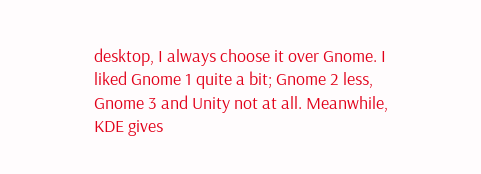desktop, I always choose it over Gnome. I liked Gnome 1 quite a bit; Gnome 2 less, Gnome 3 and Unity not at all. Meanwhile, KDE gives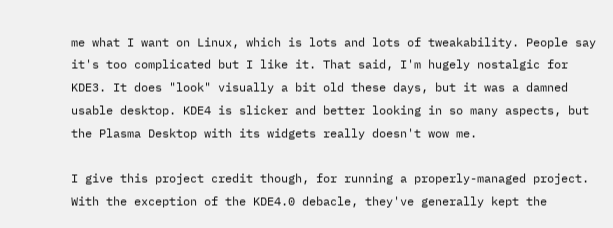me what I want on Linux, which is lots and lots of tweakability. People say it's too complicated but I like it. That said, I'm hugely nostalgic for KDE3. It does "look" visually a bit old these days, but it was a damned usable desktop. KDE4 is slicker and better looking in so many aspects, but the Plasma Desktop with its widgets really doesn't wow me.

I give this project credit though, for running a properly-managed project. With the exception of the KDE4.0 debacle, they've generally kept the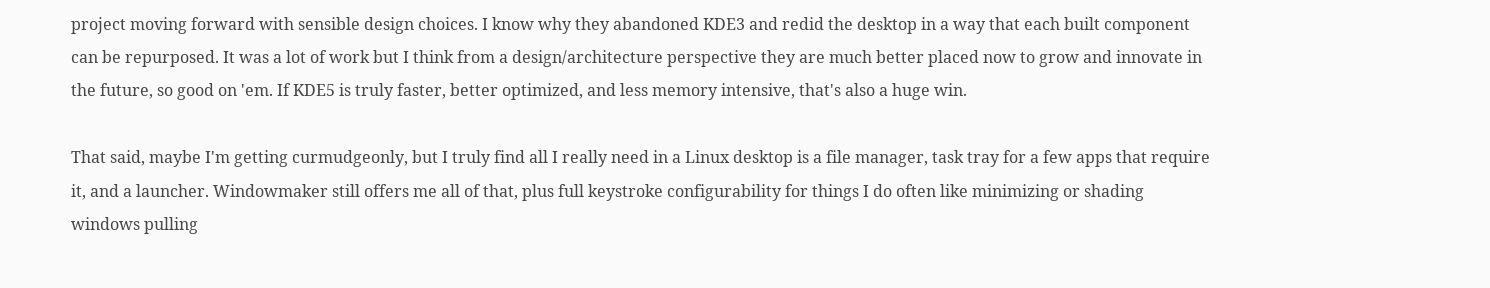project moving forward with sensible design choices. I know why they abandoned KDE3 and redid the desktop in a way that each built component can be repurposed. It was a lot of work but I think from a design/architecture perspective they are much better placed now to grow and innovate in the future, so good on 'em. If KDE5 is truly faster, better optimized, and less memory intensive, that's also a huge win.

That said, maybe I'm getting curmudgeonly, but I truly find all I really need in a Linux desktop is a file manager, task tray for a few apps that require it, and a launcher. Windowmaker still offers me all of that, plus full keystroke configurability for things I do often like minimizing or shading windows pulling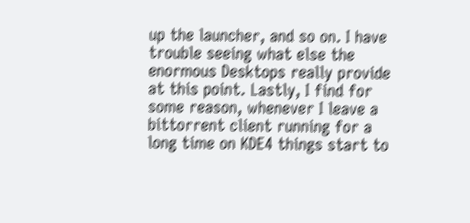up the launcher, and so on. I have trouble seeing what else the enormous Desktops really provide at this point. Lastly, I find for some reason, whenever I leave a bittorrent client running for a long time on KDE4 things start to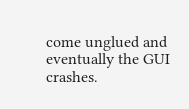come unglued and eventually the GUI crashes.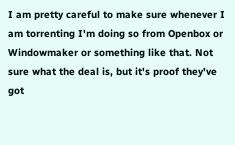I am pretty careful to make sure whenever I am torrenting I'm doing so from Openbox or Windowmaker or something like that. Not sure what the deal is, but it's proof they've got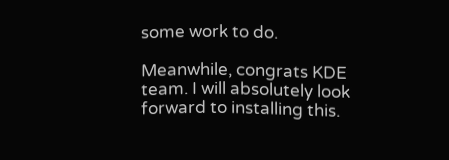some work to do.

Meanwhile, congrats KDE team. I will absolutely look forward to installing this.